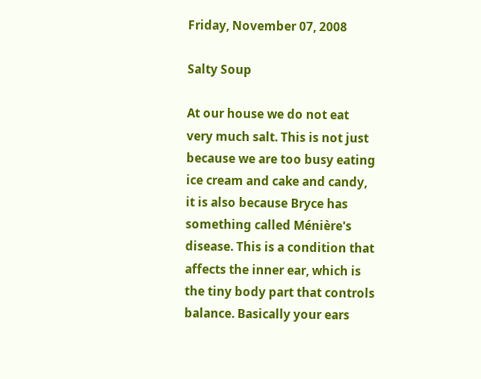Friday, November 07, 2008

Salty Soup

At our house we do not eat very much salt. This is not just because we are too busy eating ice cream and cake and candy, it is also because Bryce has something called Ménière's disease. This is a condition that affects the inner ear, which is the tiny body part that controls balance. Basically your ears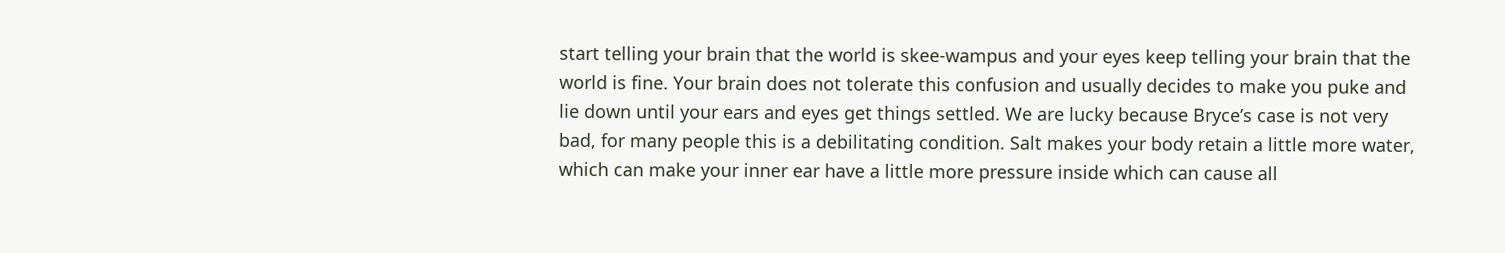start telling your brain that the world is skee-wampus and your eyes keep telling your brain that the world is fine. Your brain does not tolerate this confusion and usually decides to make you puke and lie down until your ears and eyes get things settled. We are lucky because Bryce’s case is not very bad, for many people this is a debilitating condition. Salt makes your body retain a little more water, which can make your inner ear have a little more pressure inside which can cause all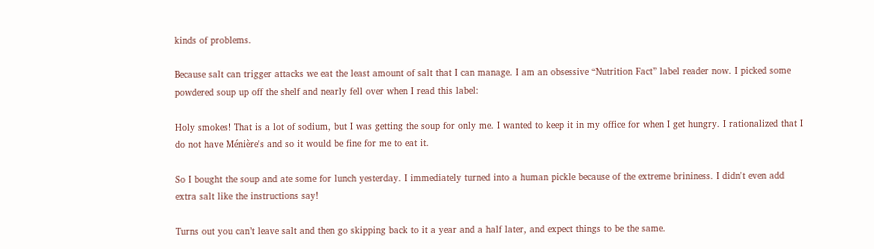kinds of problems.

Because salt can trigger attacks we eat the least amount of salt that I can manage. I am an obsessive “Nutrition Fact” label reader now. I picked some powdered soup up off the shelf and nearly fell over when I read this label:

Holy smokes! That is a lot of sodium, but I was getting the soup for only me. I wanted to keep it in my office for when I get hungry. I rationalized that I do not have Ménière's and so it would be fine for me to eat it.

So I bought the soup and ate some for lunch yesterday. I immediately turned into a human pickle because of the extreme brininess. I didn't even add extra salt like the instructions say!

Turns out you can’t leave salt and then go skipping back to it a year and a half later, and expect things to be the same.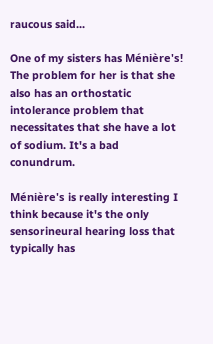raucous said...

One of my sisters has Ménière's! The problem for her is that she also has an orthostatic intolerance problem that necessitates that she have a lot of sodium. It's a bad conundrum.

Ménière's is really interesting I think because it's the only sensorineural hearing loss that typically has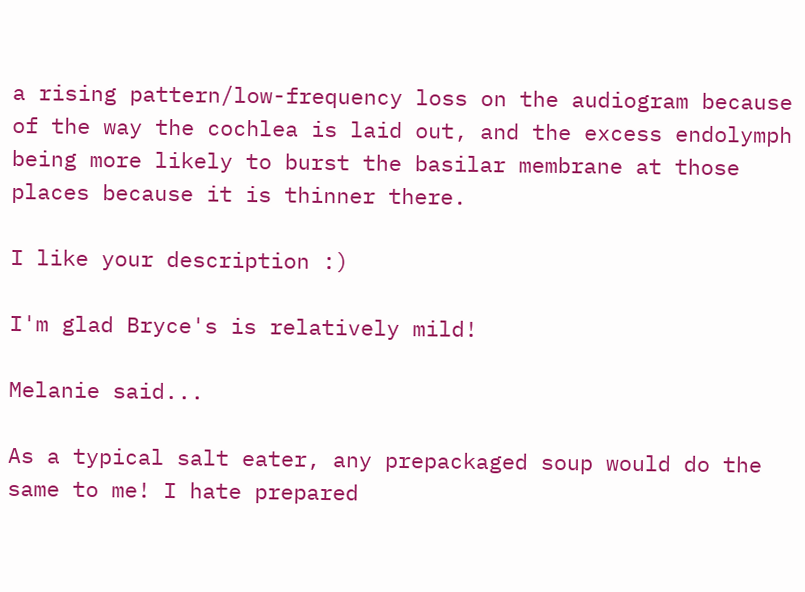a rising pattern/low-frequency loss on the audiogram because of the way the cochlea is laid out, and the excess endolymph being more likely to burst the basilar membrane at those places because it is thinner there.

I like your description :)

I'm glad Bryce's is relatively mild!

Melanie said...

As a typical salt eater, any prepackaged soup would do the same to me! I hate prepared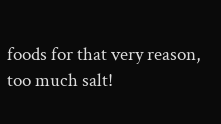foods for that very reason, too much salt!